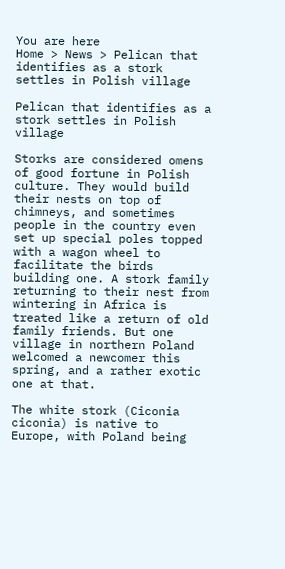You are here
Home > News > Pelican that identifies as a stork settles in Polish village

Pelican that identifies as a stork settles in Polish village

Storks are considered omens of good fortune in Polish culture. They would build their nests on top of chimneys, and sometimes people in the country even set up special poles topped with a wagon wheel to facilitate the birds building one. A stork family returning to their nest from wintering in Africa is treated like a return of old family friends. But one village in northern Poland welcomed a newcomer this spring, and a rather exotic one at that.

The white stork (Ciconia ciconia) is native to Europe, with Poland being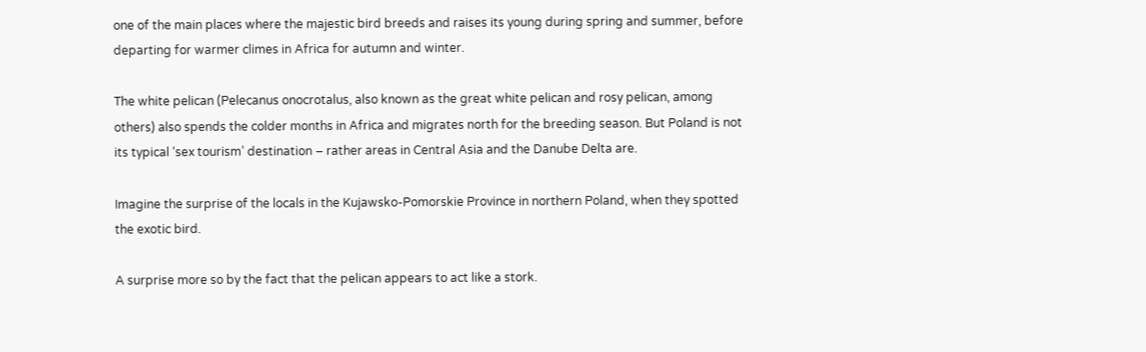one of the main places where the majestic bird breeds and raises its young during spring and summer, before departing for warmer climes in Africa for autumn and winter.

The white pelican (Pelecanus onocrotalus, also known as the great white pelican and rosy pelican, among others) also spends the colder months in Africa and migrates north for the breeding season. But Poland is not its typical ‘sex tourism’ destination – rather areas in Central Asia and the Danube Delta are.

Imagine the surprise of the locals in the Kujawsko-Pomorskie Province in northern Poland, when they spotted the exotic bird.

A surprise more so by the fact that the pelican appears to act like a stork.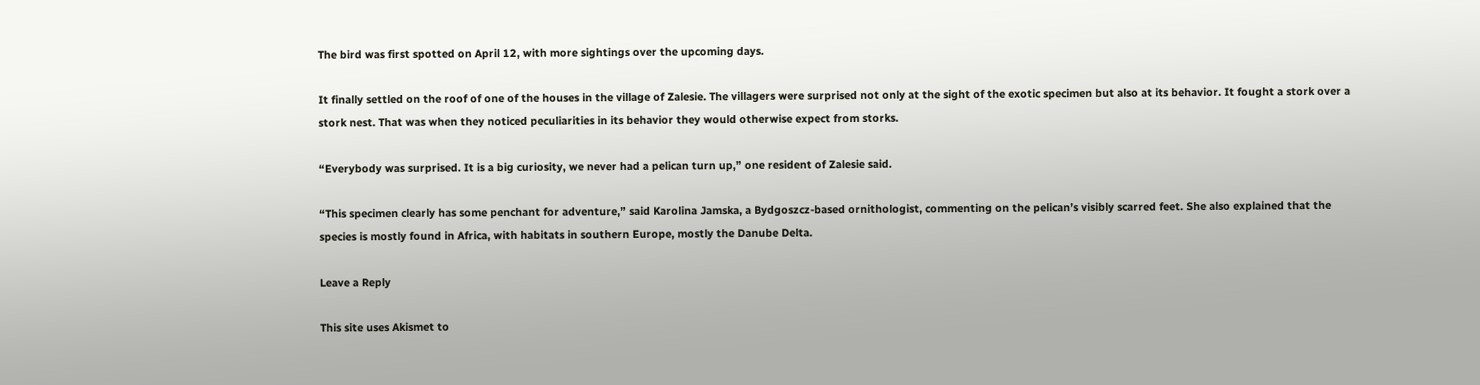The bird was first spotted on April 12, with more sightings over the upcoming days.

It finally settled on the roof of one of the houses in the village of Zalesie. The villagers were surprised not only at the sight of the exotic specimen but also at its behavior. It fought a stork over a stork nest. That was when they noticed peculiarities in its behavior they would otherwise expect from storks.

“Everybody was surprised. It is a big curiosity, we never had a pelican turn up,” one resident of Zalesie said.

“This specimen clearly has some penchant for adventure,” said Karolina Jamska, a Bydgoszcz-based ornithologist, commenting on the pelican’s visibly scarred feet. She also explained that the species is mostly found in Africa, with habitats in southern Europe, mostly the Danube Delta.

Leave a Reply

This site uses Akismet to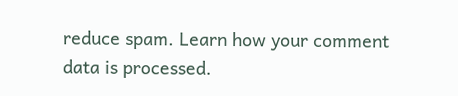reduce spam. Learn how your comment data is processed.